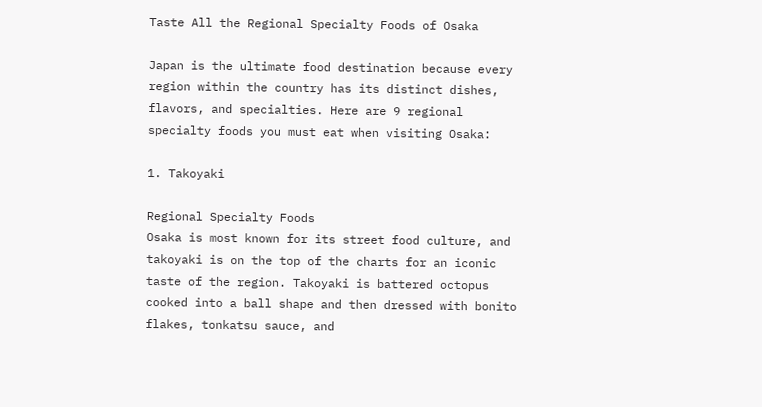Taste All the Regional Specialty Foods of Osaka

Japan is the ultimate food destination because every region within the country has its distinct dishes, flavors, and specialties. Here are 9 regional specialty foods you must eat when visiting Osaka:

1. Takoyaki

Regional Specialty Foods
Osaka is most known for its street food culture, and takoyaki is on the top of the charts for an iconic taste of the region. Takoyaki is battered octopus cooked into a ball shape and then dressed with bonito flakes, tonkatsu sauce, and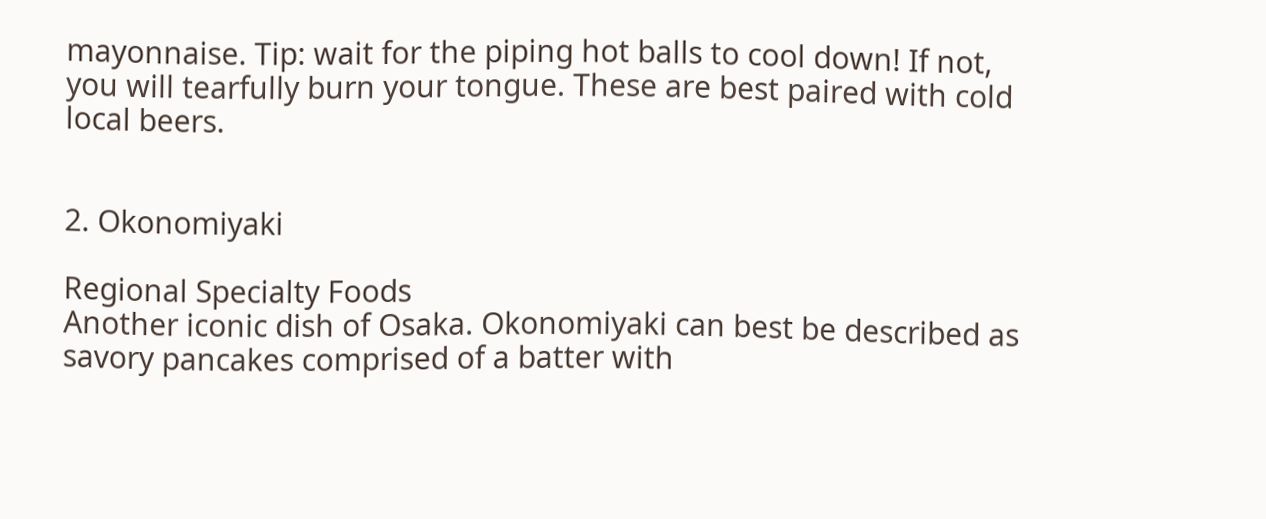mayonnaise. Tip: wait for the piping hot balls to cool down! If not, you will tearfully burn your tongue. These are best paired with cold local beers.


2. Okonomiyaki

Regional Specialty Foods
Another iconic dish of Osaka. Okonomiyaki can best be described as savory pancakes comprised of a batter with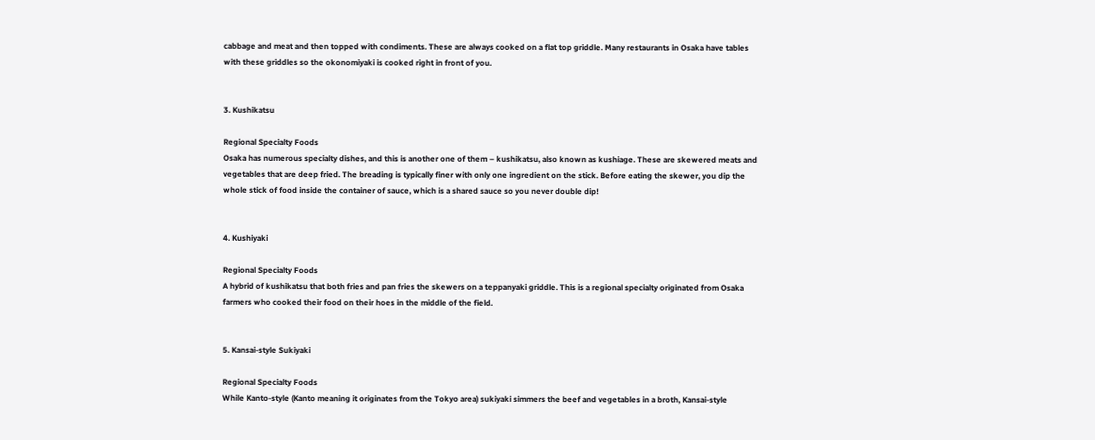cabbage and meat and then topped with condiments. These are always cooked on a flat top griddle. Many restaurants in Osaka have tables with these griddles so the okonomiyaki is cooked right in front of you.


3. Kushikatsu

Regional Specialty Foods
Osaka has numerous specialty dishes, and this is another one of them – kushikatsu, also known as kushiage. These are skewered meats and vegetables that are deep fried. The breading is typically finer with only one ingredient on the stick. Before eating the skewer, you dip the whole stick of food inside the container of sauce, which is a shared sauce so you never double dip!


4. Kushiyaki

Regional Specialty Foods
A hybrid of kushikatsu that both fries and pan fries the skewers on a teppanyaki griddle. This is a regional specialty originated from Osaka farmers who cooked their food on their hoes in the middle of the field.


5. Kansai-style Sukiyaki

Regional Specialty Foods
While Kanto-style (Kanto meaning it originates from the Tokyo area) sukiyaki simmers the beef and vegetables in a broth, Kansai-style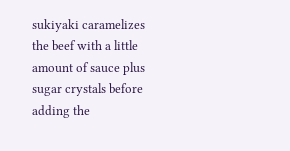sukiyaki caramelizes the beef with a little amount of sauce plus sugar crystals before adding the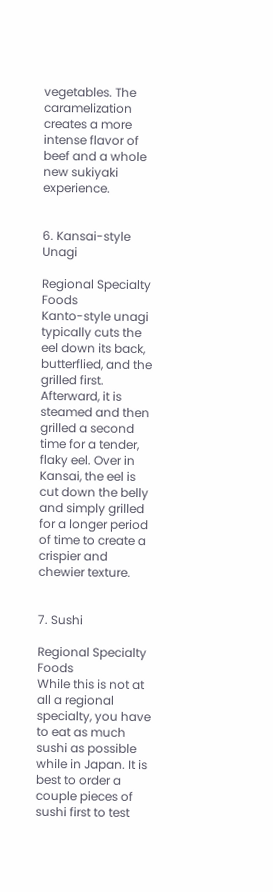vegetables. The caramelization creates a more intense flavor of beef and a whole new sukiyaki experience.


6. Kansai-style Unagi

Regional Specialty Foods
Kanto-style unagi typically cuts the eel down its back, butterflied, and the grilled first. Afterward, it is steamed and then grilled a second time for a tender, flaky eel. Over in Kansai, the eel is cut down the belly and simply grilled for a longer period of time to create a crispier and chewier texture.


7. Sushi

Regional Specialty Foods
While this is not at all a regional specialty, you have to eat as much sushi as possible while in Japan. It is best to order a couple pieces of sushi first to test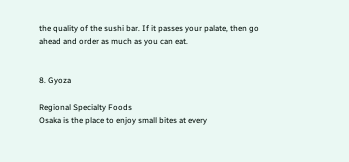the quality of the sushi bar. If it passes your palate, then go ahead and order as much as you can eat.


8. Gyoza

Regional Specialty Foods
Osaka is the place to enjoy small bites at every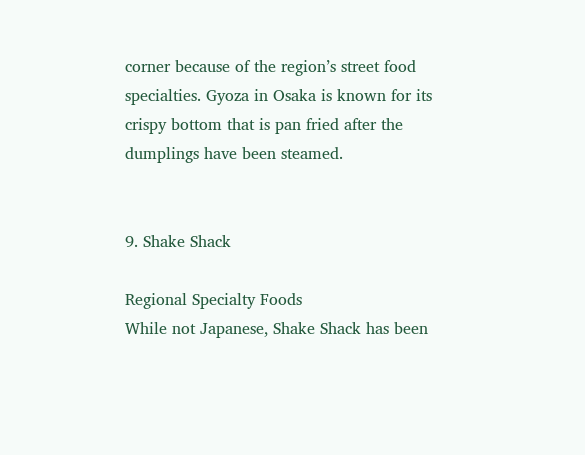corner because of the region’s street food specialties. Gyoza in Osaka is known for its crispy bottom that is pan fried after the dumplings have been steamed.


9. Shake Shack

Regional Specialty Foods
While not Japanese, Shake Shack has been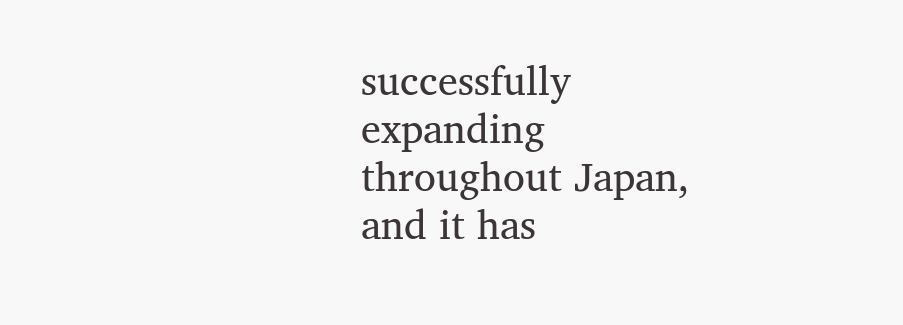successfully expanding throughout Japan, and it has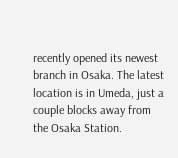recently opened its newest branch in Osaka. The latest location is in Umeda, just a couple blocks away from the Osaka Station.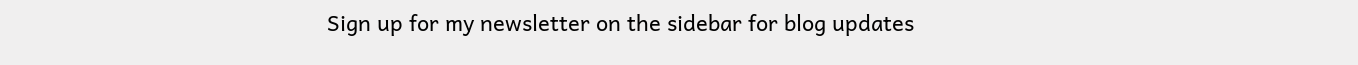Sign up for my newsletter on the sidebar for blog updates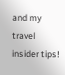and my travel insider tips!